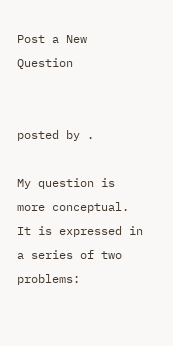Post a New Question


posted by .

My question is more conceptual. It is expressed in a series of two problems: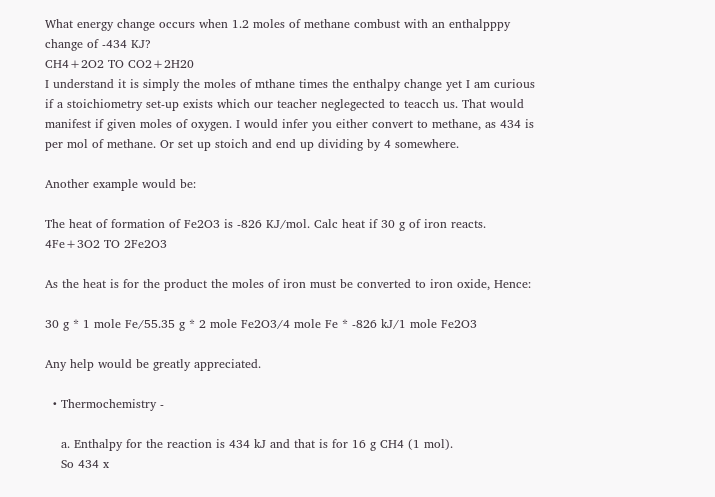What energy change occurs when 1.2 moles of methane combust with an enthalpppy change of -434 KJ?
CH4+2O2 TO CO2+2H20
I understand it is simply the moles of mthane times the enthalpy change yet I am curious if a stoichiometry set-up exists which our teacher neglegected to teacch us. That would manifest if given moles of oxygen. I would infer you either convert to methane, as 434 is per mol of methane. Or set up stoich and end up dividing by 4 somewhere.

Another example would be:

The heat of formation of Fe2O3 is -826 KJ/mol. Calc heat if 30 g of iron reacts.
4Fe+3O2 TO 2Fe2O3

As the heat is for the product the moles of iron must be converted to iron oxide, Hence:

30 g * 1 mole Fe/55.35 g * 2 mole Fe2O3/4 mole Fe * -826 kJ/1 mole Fe2O3

Any help would be greatly appreciated.

  • Thermochemistry -

    a. Enthalpy for the reaction is 434 kJ and that is for 16 g CH4 (1 mol).
    So 434 x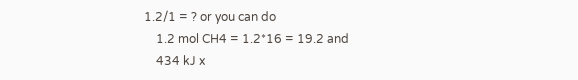1.2/1 = ? or you can do
    1.2 mol CH4 = 1.2*16 = 19.2 and
    434 kJ x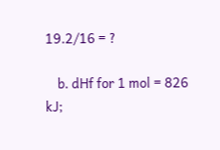19.2/16 = ?

    b. dHf for 1 mol = 826 kJ;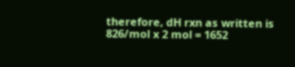therefore, dH rxn as written is 826/mol x 2 mol = 1652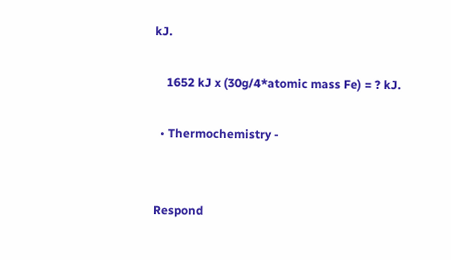kJ.

    1652 kJ x (30g/4*atomic mass Fe) = ? kJ.

  • Thermochemistry -


Respond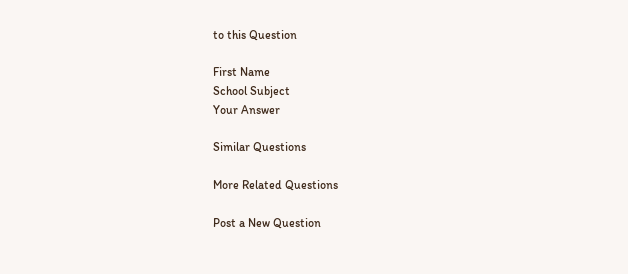to this Question

First Name
School Subject
Your Answer

Similar Questions

More Related Questions

Post a New Question